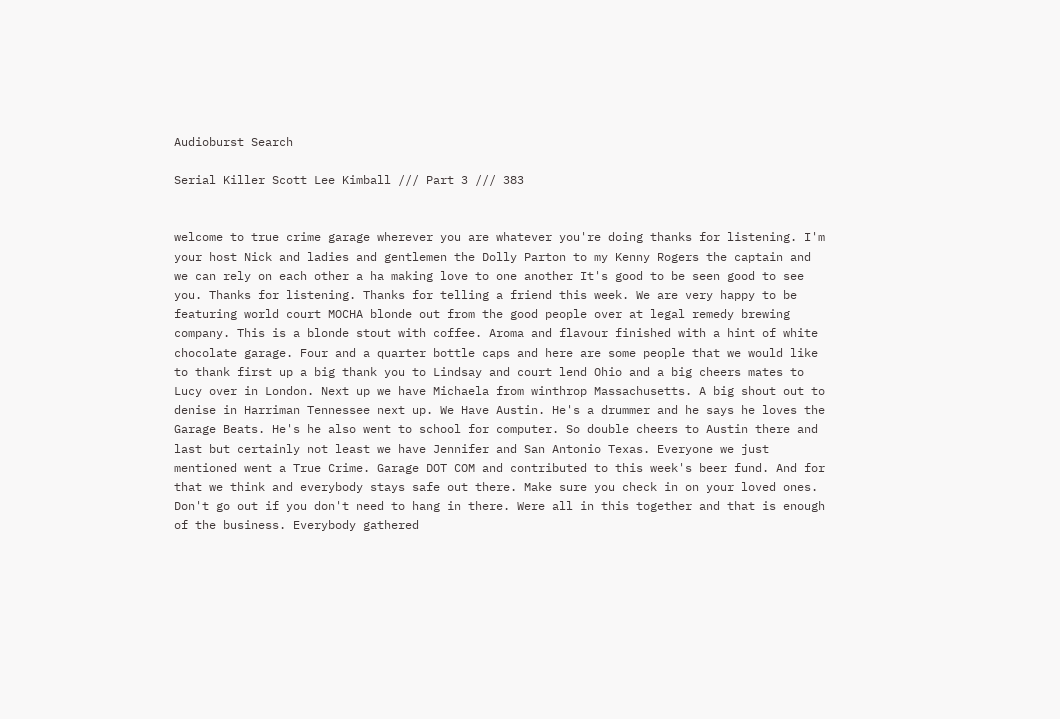Audioburst Search

Serial Killer Scott Lee Kimball /// Part 3 /// 383


welcome to true crime garage wherever you are whatever you're doing thanks for listening. I'm your host Nick and ladies and gentlemen the Dolly Parton to my Kenny Rogers the captain and we can rely on each other a ha making love to one another It's good to be seen good to see you. Thanks for listening. Thanks for telling a friend this week. We are very happy to be featuring world court MOCHA blonde out from the good people over at legal remedy brewing company. This is a blonde stout with coffee. Aroma and flavour finished with a hint of white chocolate garage. Four and a quarter bottle caps and here are some people that we would like to thank first up a big thank you to Lindsay and court lend Ohio and a big cheers mates to Lucy over in London. Next up we have Michaela from winthrop Massachusetts. A big shout out to denise in Harriman Tennessee next up. We Have Austin. He's a drummer and he says he loves the Garage Beats. He's he also went to school for computer. So double cheers to Austin there and last but certainly not least we have Jennifer and San Antonio Texas. Everyone we just mentioned went a True Crime. Garage DOT COM and contributed to this week's beer fund. And for that we think and everybody stays safe out there. Make sure you check in on your loved ones. Don't go out if you don't need to hang in there. Were all in this together and that is enough of the business. Everybody gathered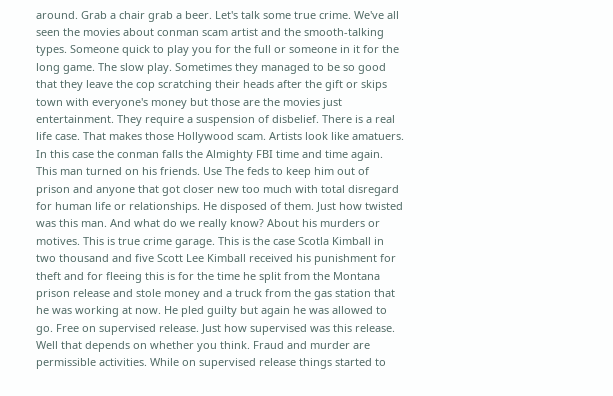around. Grab a chair grab a beer. Let's talk some true crime. We've all seen the movies about conman scam artist and the smooth-talking types. Someone quick to play you for the full or someone in it for the long game. The slow play. Sometimes they managed to be so good that they leave the cop scratching their heads after the gift or skips town with everyone's money but those are the movies just entertainment. They require a suspension of disbelief. There is a real life case. That makes those Hollywood scam. Artists look like amatuers. In this case the conman falls the Almighty FBI time and time again. This man turned on his friends. Use The feds to keep him out of prison and anyone that got closer new too much with total disregard for human life or relationships. He disposed of them. Just how twisted was this man. And what do we really know? About his murders or motives. This is true crime garage. This is the case Scotla Kimball in two thousand and five Scott Lee Kimball received his punishment for theft and for fleeing this is for the time he split from the Montana prison release and stole money and a truck from the gas station that he was working at now. He pled guilty but again he was allowed to go. Free on supervised release. Just how supervised was this release. Well that depends on whether you think. Fraud and murder are permissible activities. While on supervised release things started to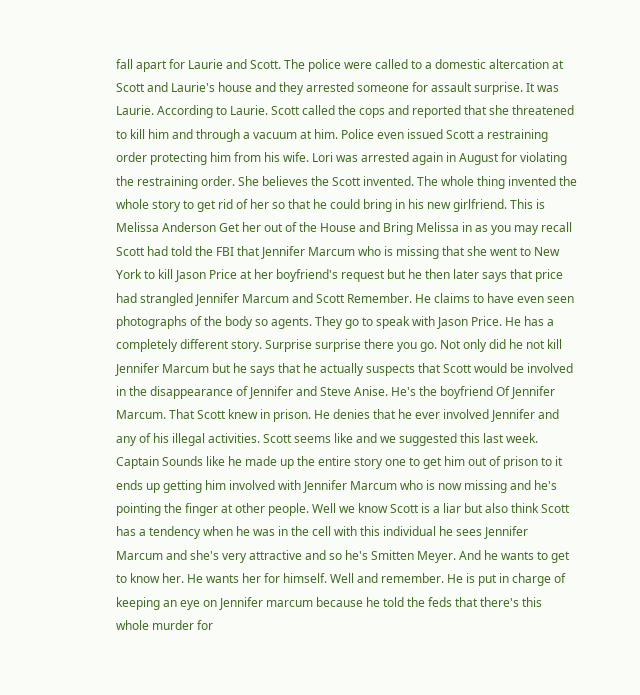fall apart for Laurie and Scott. The police were called to a domestic altercation at Scott and Laurie's house and they arrested someone for assault surprise. It was Laurie. According to Laurie. Scott called the cops and reported that she threatened to kill him and through a vacuum at him. Police even issued Scott a restraining order protecting him from his wife. Lori was arrested again in August for violating the restraining order. She believes the Scott invented. The whole thing invented the whole story to get rid of her so that he could bring in his new girlfriend. This is Melissa Anderson Get her out of the House and Bring Melissa in as you may recall Scott had told the FBI that Jennifer Marcum who is missing that she went to New York to kill Jason Price at her boyfriend's request but he then later says that price had strangled Jennifer Marcum and Scott Remember. He claims to have even seen photographs of the body so agents. They go to speak with Jason Price. He has a completely different story. Surprise surprise there you go. Not only did he not kill Jennifer Marcum but he says that he actually suspects that Scott would be involved in the disappearance of Jennifer and Steve Anise. He's the boyfriend Of Jennifer Marcum. That Scott knew in prison. He denies that he ever involved Jennifer and any of his illegal activities. Scott seems like and we suggested this last week. Captain Sounds like he made up the entire story one to get him out of prison to it ends up getting him involved with Jennifer Marcum who is now missing and he's pointing the finger at other people. Well we know Scott is a liar but also think Scott has a tendency when he was in the cell with this individual he sees Jennifer Marcum and she's very attractive and so he's Smitten Meyer. And he wants to get to know her. He wants her for himself. Well and remember. He is put in charge of keeping an eye on Jennifer marcum because he told the feds that there's this whole murder for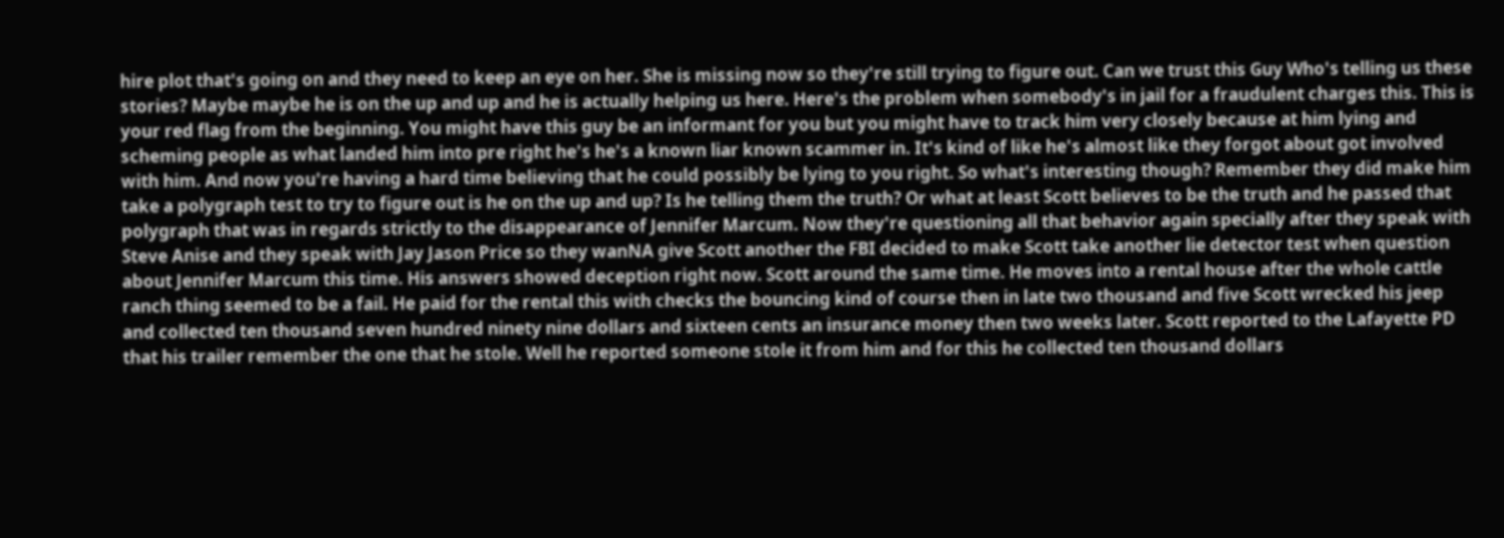hire plot that's going on and they need to keep an eye on her. She is missing now so they're still trying to figure out. Can we trust this Guy Who's telling us these stories? Maybe maybe he is on the up and up and he is actually helping us here. Here's the problem when somebody's in jail for a fraudulent charges this. This is your red flag from the beginning. You might have this guy be an informant for you but you might have to track him very closely because at him lying and scheming people as what landed him into pre right he's he's a known liar known scammer in. It's kind of like he's almost like they forgot about got involved with him. And now you're having a hard time believing that he could possibly be lying to you right. So what's interesting though? Remember they did make him take a polygraph test to try to figure out is he on the up and up? Is he telling them the truth? Or what at least Scott believes to be the truth and he passed that polygraph that was in regards strictly to the disappearance of Jennifer Marcum. Now they're questioning all that behavior again specially after they speak with Steve Anise and they speak with Jay Jason Price so they wanNA give Scott another the FBI decided to make Scott take another lie detector test when question about Jennifer Marcum this time. His answers showed deception right now. Scott around the same time. He moves into a rental house after the whole cattle ranch thing seemed to be a fail. He paid for the rental this with checks the bouncing kind of course then in late two thousand and five Scott wrecked his jeep and collected ten thousand seven hundred ninety nine dollars and sixteen cents an insurance money then two weeks later. Scott reported to the Lafayette PD that his trailer remember the one that he stole. Well he reported someone stole it from him and for this he collected ten thousand dollars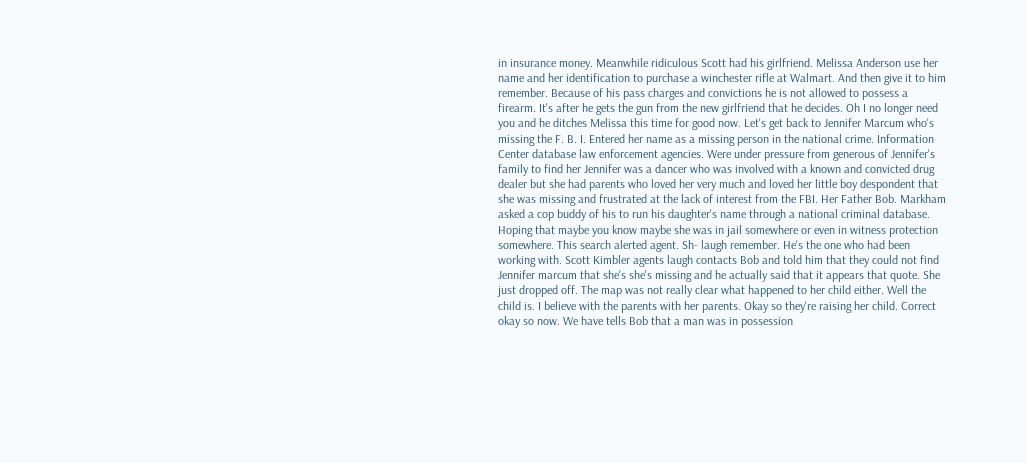in insurance money. Meanwhile ridiculous Scott had his girlfriend. Melissa Anderson use her name and her identification to purchase a winchester rifle at Walmart. And then give it to him remember. Because of his pass charges and convictions he is not allowed to possess a firearm. It's after he gets the gun from the new girlfriend that he decides. Oh I no longer need you and he ditches Melissa this time for good now. Let's get back to Jennifer Marcum who's missing the F. B. I. Entered her name as a missing person in the national crime. Information Center database law enforcement agencies. Were under pressure from generous of Jennifer's family to find her Jennifer was a dancer who was involved with a known and convicted drug dealer but she had parents who loved her very much and loved her little boy despondent that she was missing and frustrated at the lack of interest from the FBI. Her Father Bob. Markham asked a cop buddy of his to run his daughter's name through a national criminal database. Hoping that maybe you know maybe she was in jail somewhere or even in witness protection somewhere. This search alerted agent. Sh- laugh remember. He's the one who had been working with. Scott Kimbler agents laugh contacts Bob and told him that they could not find Jennifer marcum that she's she's missing and he actually said that it appears that quote. She just dropped off. The map was not really clear what happened to her child either. Well the child is. I believe with the parents with her parents. Okay so they're raising her child. Correct okay so now. We have tells Bob that a man was in possession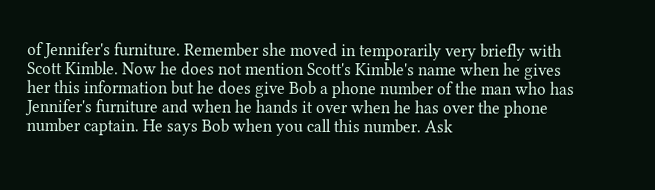of Jennifer's furniture. Remember she moved in temporarily very briefly with Scott Kimble. Now he does not mention Scott's Kimble's name when he gives her this information but he does give Bob a phone number of the man who has Jennifer's furniture and when he hands it over when he has over the phone number captain. He says Bob when you call this number. Ask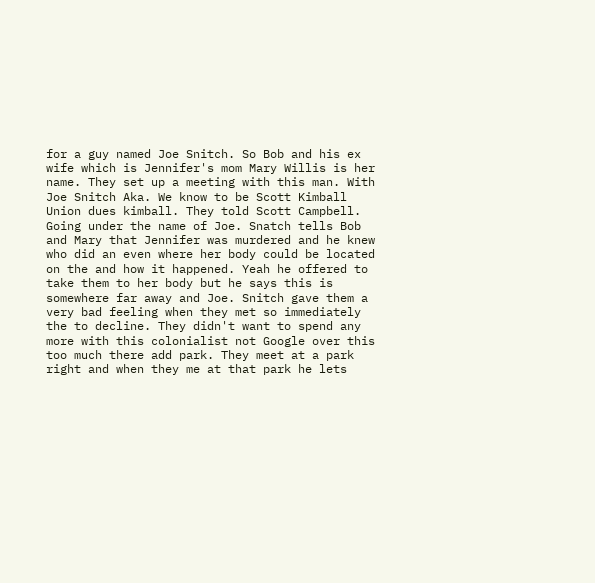for a guy named Joe Snitch. So Bob and his ex wife which is Jennifer's mom Mary Willis is her name. They set up a meeting with this man. With Joe Snitch Aka. We know to be Scott Kimball Union dues kimball. They told Scott Campbell. Going under the name of Joe. Snatch tells Bob and Mary that Jennifer was murdered and he knew who did an even where her body could be located on the and how it happened. Yeah he offered to take them to her body but he says this is somewhere far away and Joe. Snitch gave them a very bad feeling when they met so immediately the to decline. They didn't want to spend any more with this colonialist not Google over this too much there add park. They meet at a park right and when they me at that park he lets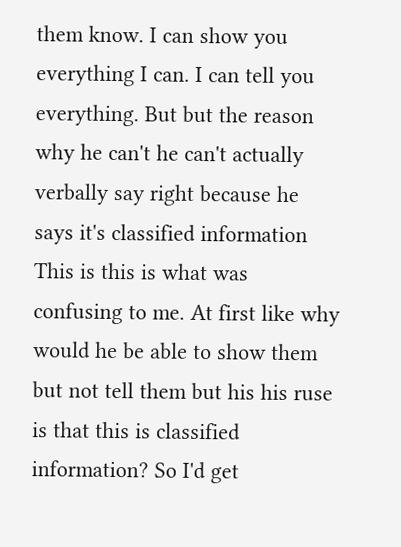them know. I can show you everything I can. I can tell you everything. But but the reason why he can't he can't actually verbally say right because he says it's classified information This is this is what was confusing to me. At first like why would he be able to show them but not tell them but his his ruse is that this is classified information? So I'd get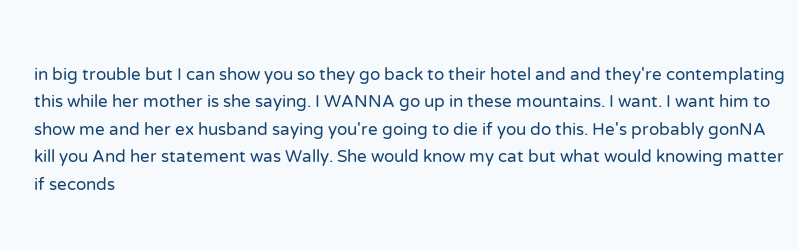in big trouble but I can show you so they go back to their hotel and and they're contemplating this while her mother is she saying. I WANNA go up in these mountains. I want. I want him to show me and her ex husband saying you're going to die if you do this. He's probably gonNA kill you And her statement was Wally. She would know my cat but what would knowing matter if seconds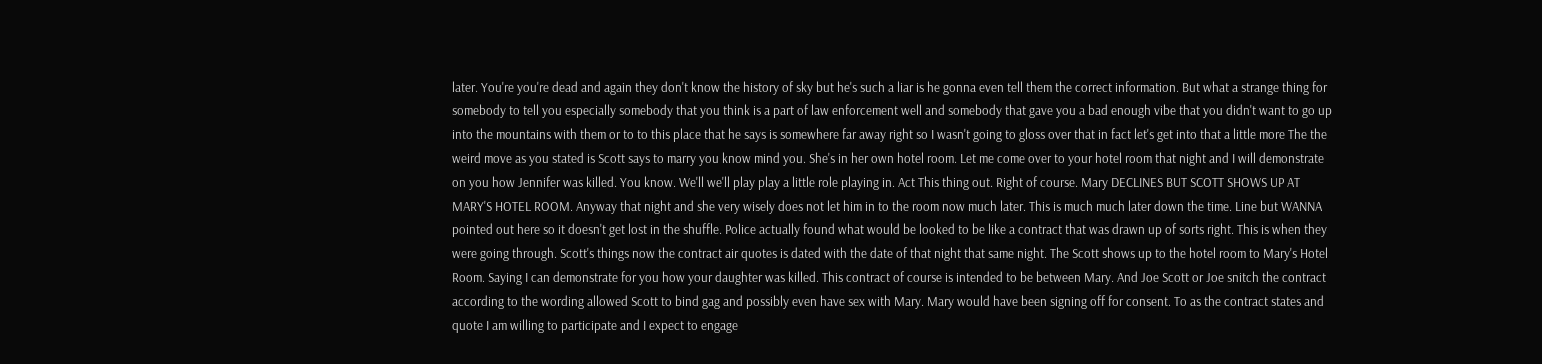later. You're you're dead and again they don't know the history of sky but he's such a liar is he gonna even tell them the correct information. But what a strange thing for somebody to tell you especially somebody that you think is a part of law enforcement well and somebody that gave you a bad enough vibe that you didn't want to go up into the mountains with them or to to this place that he says is somewhere far away right so I wasn't going to gloss over that in fact let's get into that a little more The the weird move as you stated is Scott says to marry you know mind you. She's in her own hotel room. Let me come over to your hotel room that night and I will demonstrate on you how Jennifer was killed. You know. We'll we'll play play a little role playing in. Act This thing out. Right of course. Mary DECLINES BUT SCOTT SHOWS UP AT MARY'S HOTEL ROOM. Anyway that night and she very wisely does not let him in to the room now much later. This is much much later down the time. Line but WANNA pointed out here so it doesn't get lost in the shuffle. Police actually found what would be looked to be like a contract that was drawn up of sorts right. This is when they were going through. Scott's things now the contract air quotes is dated with the date of that night that same night. The Scott shows up to the hotel room to Mary's Hotel Room. Saying I can demonstrate for you how your daughter was killed. This contract of course is intended to be between Mary. And Joe Scott or Joe snitch the contract according to the wording allowed Scott to bind gag and possibly even have sex with Mary. Mary would have been signing off for consent. To as the contract states and quote I am willing to participate and I expect to engage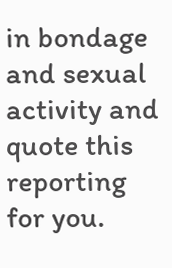in bondage and sexual activity and quote this reporting for you.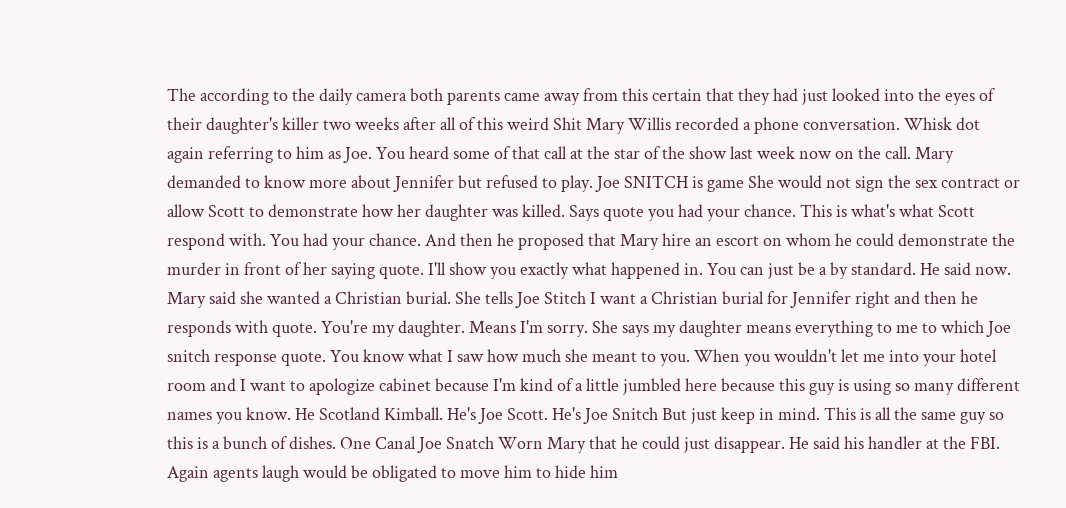The according to the daily camera both parents came away from this certain that they had just looked into the eyes of their daughter's killer two weeks after all of this weird Shit Mary Willis recorded a phone conversation. Whisk dot again referring to him as Joe. You heard some of that call at the star of the show last week now on the call. Mary demanded to know more about Jennifer but refused to play. Joe SNITCH is game She would not sign the sex contract or allow Scott to demonstrate how her daughter was killed. Says quote you had your chance. This is what's what Scott respond with. You had your chance. And then he proposed that Mary hire an escort on whom he could demonstrate the murder in front of her saying quote. I'll show you exactly what happened in. You can just be a by standard. He said now. Mary said she wanted a Christian burial. She tells Joe Stitch I want a Christian burial for Jennifer right and then he responds with quote. You're my daughter. Means I'm sorry. She says my daughter means everything to me to which Joe snitch response quote. You know what I saw how much she meant to you. When you wouldn't let me into your hotel room and I want to apologize cabinet because I'm kind of a little jumbled here because this guy is using so many different names you know. He Scotland Kimball. He's Joe Scott. He's Joe Snitch But just keep in mind. This is all the same guy so this is a bunch of dishes. One Canal Joe Snatch Worn Mary that he could just disappear. He said his handler at the FBI. Again agents laugh would be obligated to move him to hide him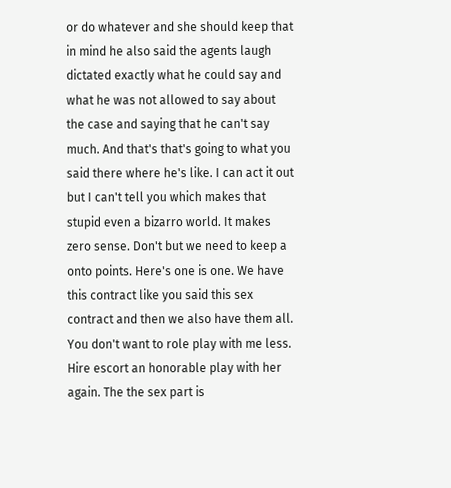or do whatever and she should keep that in mind he also said the agents laugh dictated exactly what he could say and what he was not allowed to say about the case and saying that he can't say much. And that's that's going to what you said there where he's like. I can act it out but I can't tell you which makes that stupid even a bizarro world. It makes zero sense. Don't but we need to keep a onto points. Here's one is one. We have this contract like you said this sex contract and then we also have them all. You don't want to role play with me less. Hire escort an honorable play with her again. The the sex part is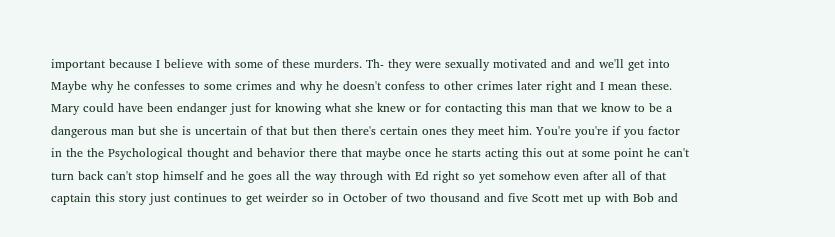important because I believe with some of these murders. Th- they were sexually motivated and and we'll get into Maybe why he confesses to some crimes and why he doesn't confess to other crimes later right and I mean these. Mary could have been endanger just for knowing what she knew or for contacting this man that we know to be a dangerous man but she is uncertain of that but then there's certain ones they meet him. You're you're if you factor in the the Psychological thought and behavior there that maybe once he starts acting this out at some point he can't turn back can't stop himself and he goes all the way through with Ed right so yet somehow even after all of that captain this story just continues to get weirder so in October of two thousand and five Scott met up with Bob and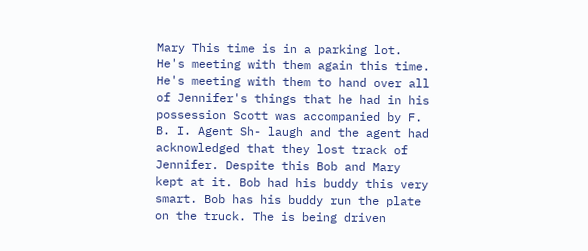Mary This time is in a parking lot. He's meeting with them again this time. He's meeting with them to hand over all of Jennifer's things that he had in his possession Scott was accompanied by F. B. I. Agent Sh- laugh and the agent had acknowledged that they lost track of Jennifer. Despite this Bob and Mary kept at it. Bob had his buddy this very smart. Bob has his buddy run the plate on the truck. The is being driven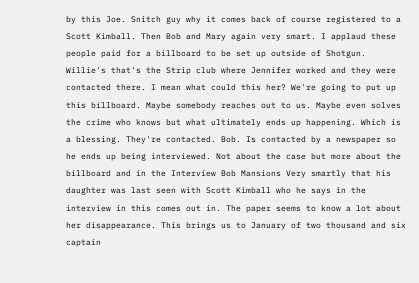by this Joe. Snitch guy why it comes back of course registered to a Scott Kimball. Then Bob and Mary again very smart. I applaud these people paid for a billboard to be set up outside of Shotgun. Willie's that's the Strip club where Jennifer worked and they were contacted there. I mean what could this her? We're going to put up this billboard. Maybe somebody reaches out to us. Maybe even solves the crime who knows but what ultimately ends up happening. Which is a blessing. They're contacted. Bob. Is contacted by a newspaper so he ends up being interviewed. Not about the case but more about the billboard and in the Interview Bob Mansions Very smartly that his daughter was last seen with Scott Kimball who he says in the interview in this comes out in. The paper seems to know a lot about her disappearance. This brings us to January of two thousand and six captain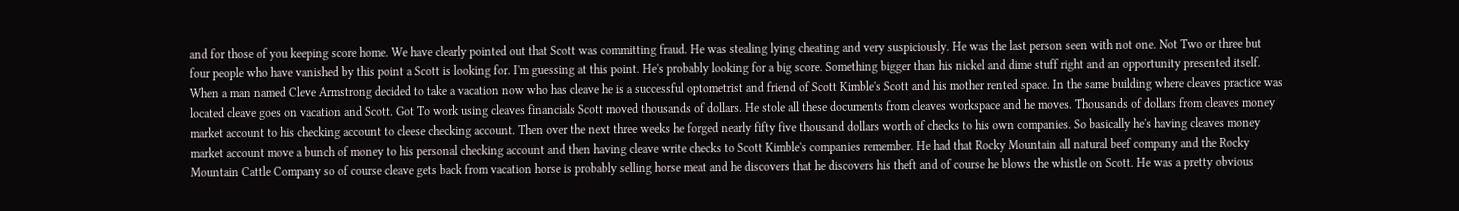and for those of you keeping score home. We have clearly pointed out that Scott was committing fraud. He was stealing lying cheating and very suspiciously. He was the last person seen with not one. Not Two or three but four people who have vanished by this point a Scott is looking for. I'm guessing at this point. He's probably looking for a big score. Something bigger than his nickel and dime stuff right and an opportunity presented itself. When a man named Cleve Armstrong decided to take a vacation now who has cleave he is a successful optometrist and friend of Scott Kimble's Scott and his mother rented space. In the same building where cleaves practice was located cleave goes on vacation and Scott. Got To work using cleaves financials Scott moved thousands of dollars. He stole all these documents from cleaves workspace and he moves. Thousands of dollars from cleaves money market account to his checking account to cleese checking account. Then over the next three weeks he forged nearly fifty five thousand dollars worth of checks to his own companies. So basically he's having cleaves money market account move a bunch of money to his personal checking account and then having cleave write checks to Scott Kimble's companies remember. He had that Rocky Mountain all natural beef company and the Rocky Mountain Cattle Company so of course cleave gets back from vacation horse is probably selling horse meat and he discovers that he discovers his theft and of course he blows the whistle on Scott. He was a pretty obvious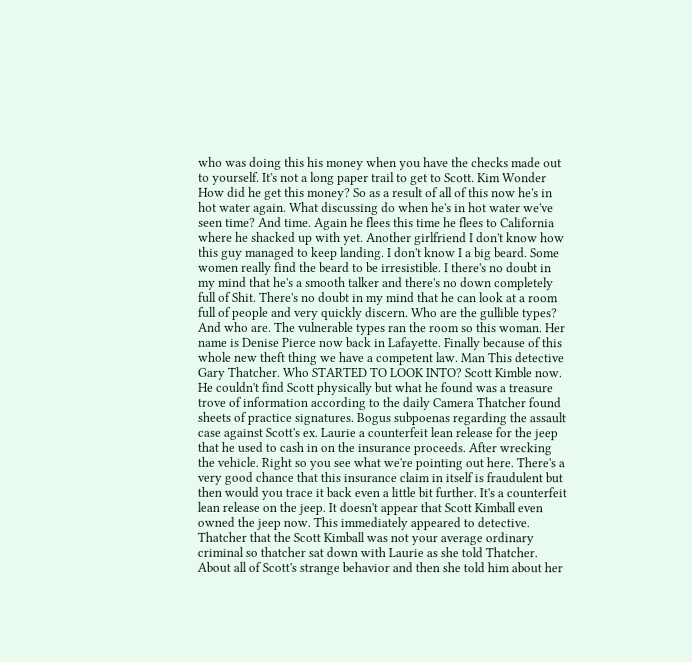who was doing this his money when you have the checks made out to yourself. It's not a long paper trail to get to Scott. Kim Wonder How did he get this money? So as a result of all of this now he's in hot water again. What discussing do when he's in hot water we've seen time? And time. Again he flees this time he flees to California where he shacked up with yet. Another girlfriend I don't know how this guy managed to keep landing. I don't know I a big beard. Some women really find the beard to be irresistible. I there's no doubt in my mind that he's a smooth talker and there's no down completely full of Shit. There's no doubt in my mind that he can look at a room full of people and very quickly discern. Who are the gullible types? And who are. The vulnerable types ran the room so this woman. Her name is Denise Pierce now back in Lafayette. Finally because of this whole new theft thing we have a competent law. Man This detective Gary Thatcher. Who STARTED TO LOOK INTO? Scott Kimble now. He couldn't find Scott physically but what he found was a treasure trove of information according to the daily Camera Thatcher found sheets of practice signatures. Bogus subpoenas regarding the assault case against Scott's ex. Laurie a counterfeit lean release for the jeep that he used to cash in on the insurance proceeds. After wrecking the vehicle. Right so you see what we're pointing out here. There's a very good chance that this insurance claim in itself is fraudulent but then would you trace it back even a little bit further. It's a counterfeit lean release on the jeep. It doesn't appear that Scott Kimball even owned the jeep now. This immediately appeared to detective. Thatcher that the Scott Kimball was not your average ordinary criminal so thatcher sat down with Laurie as she told Thatcher. About all of Scott's strange behavior and then she told him about her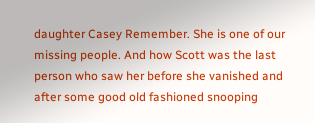daughter Casey Remember. She is one of our missing people. And how Scott was the last person who saw her before she vanished and after some good old fashioned snooping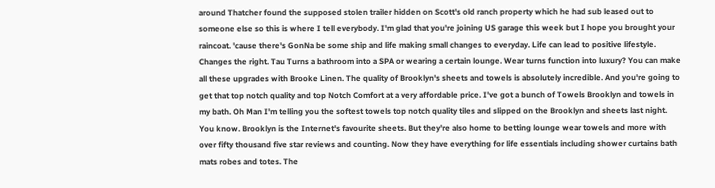around Thatcher found the supposed stolen trailer hidden on Scott's old ranch property which he had sub leased out to someone else so this is where I tell everybody. I'm glad that you're joining US garage this week but I hope you brought your raincoat. 'cause there's GonNa be some ship and life making small changes to everyday. Life can lead to positive lifestyle. Changes the right. Tau Turns a bathroom into a SPA or wearing a certain lounge. Wear turns function into luxury? You can make all these upgrades with Brooke Linen. The quality of Brooklyn's sheets and towels is absolutely incredible. And you're going to get that top notch quality and top Notch Comfort at a very affordable price. I've got a bunch of Towels Brooklyn and towels in my bath. Oh Man I'm telling you the softest towels top notch quality tiles and slipped on the Brooklyn and sheets last night. You know. Brooklyn is the Internet's favourite sheets. But they're also home to betting lounge wear towels and more with over fifty thousand five star reviews and counting. Now they have everything for life essentials including shower curtains bath mats robes and totes. The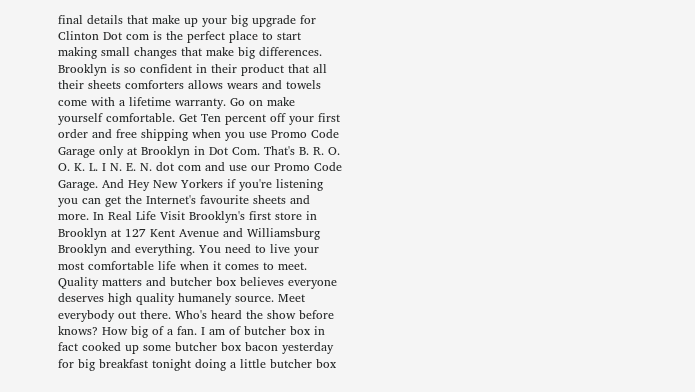final details that make up your big upgrade for Clinton Dot com is the perfect place to start making small changes that make big differences. Brooklyn is so confident in their product that all their sheets comforters allows wears and towels come with a lifetime warranty. Go on make yourself comfortable. Get Ten percent off your first order and free shipping when you use Promo Code Garage only at Brooklyn in Dot Com. That's B. R. O. O. K. L. I N. E. N. dot com and use our Promo Code Garage. And Hey New Yorkers if you're listening you can get the Internet's favourite sheets and more. In Real Life Visit Brooklyn's first store in Brooklyn at 127 Kent Avenue and Williamsburg Brooklyn and everything. You need to live your most comfortable life when it comes to meet. Quality matters and butcher box believes everyone deserves high quality humanely source. Meet everybody out there. Who's heard the show before knows? How big of a fan. I am of butcher box in fact cooked up some butcher box bacon yesterday for big breakfast tonight doing a little butcher box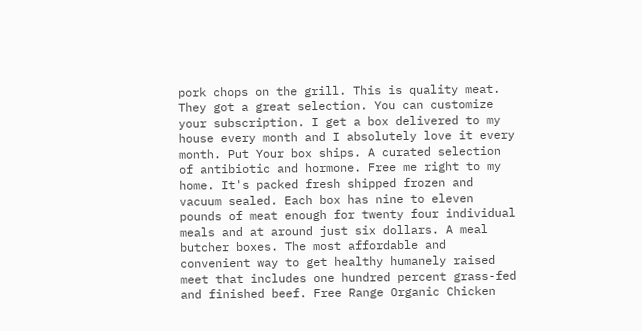pork chops on the grill. This is quality meat. They got a great selection. You can customize your subscription. I get a box delivered to my house every month and I absolutely love it every month. Put Your box ships. A curated selection of antibiotic and hormone. Free me right to my home. It's packed fresh shipped frozen and vacuum sealed. Each box has nine to eleven pounds of meat enough for twenty four individual meals and at around just six dollars. A meal butcher boxes. The most affordable and convenient way to get healthy humanely raised meet that includes one hundred percent grass-fed and finished beef. Free Range Organic Chicken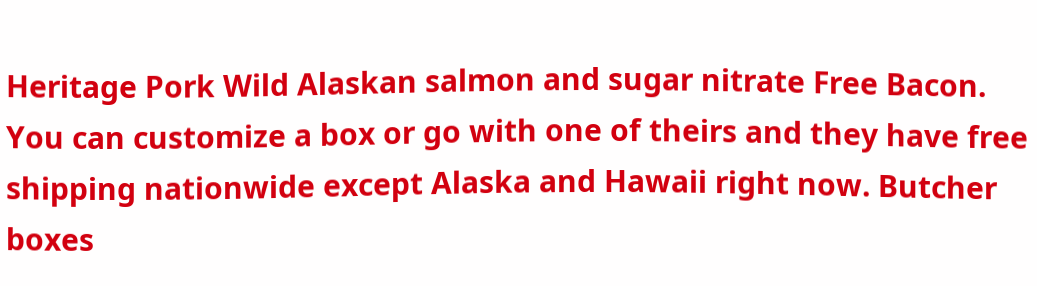Heritage Pork Wild Alaskan salmon and sugar nitrate Free Bacon. You can customize a box or go with one of theirs and they have free shipping nationwide except Alaska and Hawaii right now. Butcher boxes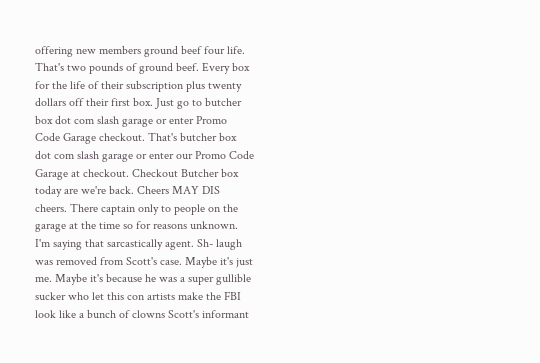offering new members ground beef four life. That's two pounds of ground beef. Every box for the life of their subscription plus twenty dollars off their first box. Just go to butcher box dot com slash garage or enter Promo Code Garage checkout. That's butcher box dot com slash garage or enter our Promo Code Garage at checkout. Checkout Butcher box today are we're back. Cheers MAY DIS cheers. There captain only to people on the garage at the time so for reasons unknown. I'm saying that sarcastically agent. Sh- laugh was removed from Scott's case. Maybe it's just me. Maybe it's because he was a super gullible sucker who let this con artists make the FBI look like a bunch of clowns Scott's informant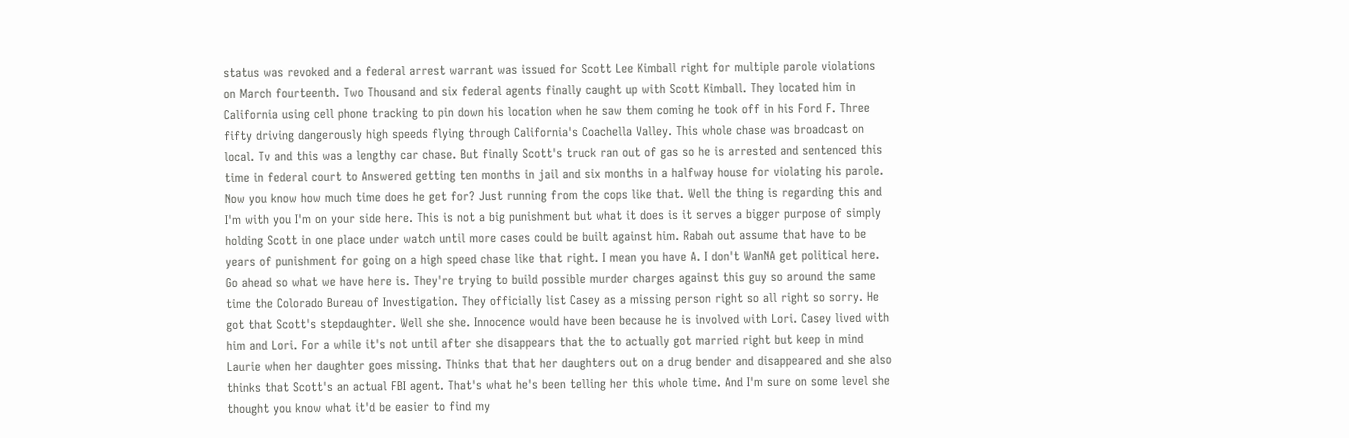status was revoked and a federal arrest warrant was issued for Scott Lee Kimball right for multiple parole violations on March fourteenth. Two Thousand and six federal agents finally caught up with Scott Kimball. They located him in California using cell phone tracking to pin down his location when he saw them coming he took off in his Ford F. Three fifty driving dangerously high speeds flying through California's Coachella Valley. This whole chase was broadcast on local. Tv and this was a lengthy car chase. But finally Scott's truck ran out of gas so he is arrested and sentenced this time in federal court to Answered getting ten months in jail and six months in a halfway house for violating his parole. Now you know how much time does he get for? Just running from the cops like that. Well the thing is regarding this and I'm with you I'm on your side here. This is not a big punishment but what it does is it serves a bigger purpose of simply holding Scott in one place under watch until more cases could be built against him. Rabah out assume that have to be years of punishment for going on a high speed chase like that right. I mean you have A. I don't WanNA get political here. Go ahead so what we have here is. They're trying to build possible murder charges against this guy so around the same time the Colorado Bureau of Investigation. They officially list Casey as a missing person right so all right so sorry. He got that Scott's stepdaughter. Well she she. Innocence would have been because he is involved with Lori. Casey lived with him and Lori. For a while it's not until after she disappears that the to actually got married right but keep in mind Laurie when her daughter goes missing. Thinks that that her daughters out on a drug bender and disappeared and she also thinks that Scott's an actual FBI agent. That's what he's been telling her this whole time. And I'm sure on some level she thought you know what it'd be easier to find my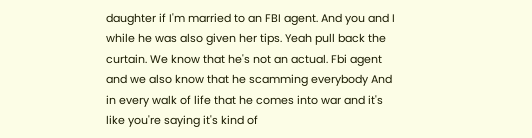daughter if I'm married to an FBI agent. And you and I while he was also given her tips. Yeah pull back the curtain. We know that he's not an actual. Fbi agent and we also know that he scamming everybody And in every walk of life that he comes into war and it's like you're saying it's kind of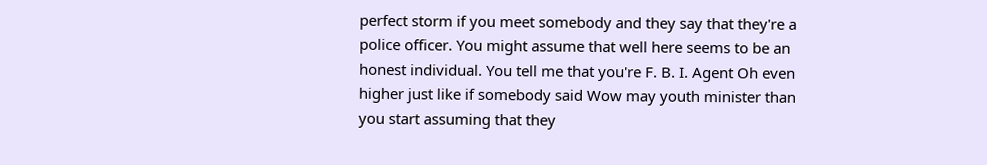perfect storm if you meet somebody and they say that they're a police officer. You might assume that well here seems to be an honest individual. You tell me that you're F. B. I. Agent Oh even higher just like if somebody said Wow may youth minister than you start assuming that they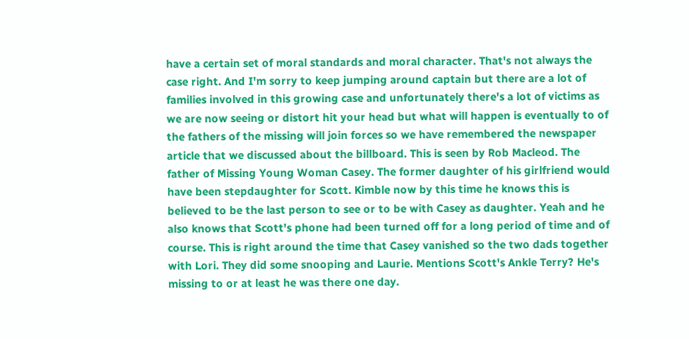have a certain set of moral standards and moral character. That's not always the case right. And I'm sorry to keep jumping around captain but there are a lot of families involved in this growing case and unfortunately there's a lot of victims as we are now seeing or distort hit your head but what will happen is eventually to of the fathers of the missing will join forces so we have remembered the newspaper article that we discussed about the billboard. This is seen by Rob Macleod. The father of Missing Young Woman Casey. The former daughter of his girlfriend would have been stepdaughter for Scott. Kimble now by this time he knows this is believed to be the last person to see or to be with Casey as daughter. Yeah and he also knows that Scott's phone had been turned off for a long period of time and of course. This is right around the time that Casey vanished so the two dads together with Lori. They did some snooping and Laurie. Mentions Scott's Ankle Terry? He's missing to or at least he was there one day.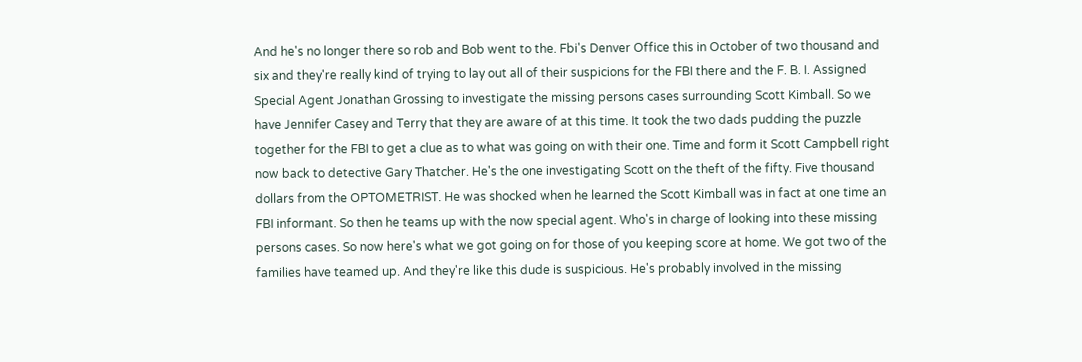And he's no longer there so rob and Bob went to the. Fbi's Denver Office this in October of two thousand and six and they're really kind of trying to lay out all of their suspicions for the FBI there and the F. B. I. Assigned Special Agent Jonathan Grossing to investigate the missing persons cases surrounding Scott Kimball. So we have Jennifer Casey and Terry that they are aware of at this time. It took the two dads pudding the puzzle together for the FBI to get a clue as to what was going on with their one. Time and form it Scott Campbell right now back to detective Gary Thatcher. He's the one investigating Scott on the theft of the fifty. Five thousand dollars from the OPTOMETRIST. He was shocked when he learned the Scott Kimball was in fact at one time an FBI informant. So then he teams up with the now special agent. Who's in charge of looking into these missing persons cases. So now here's what we got going on for those of you keeping score at home. We got two of the families have teamed up. And they're like this dude is suspicious. He's probably involved in the missing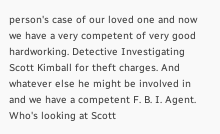person's case of our loved one and now we have a very competent of very good hardworking. Detective Investigating Scott Kimball for theft charges. And whatever else he might be involved in and we have a competent F. B. I. Agent. Who's looking at Scott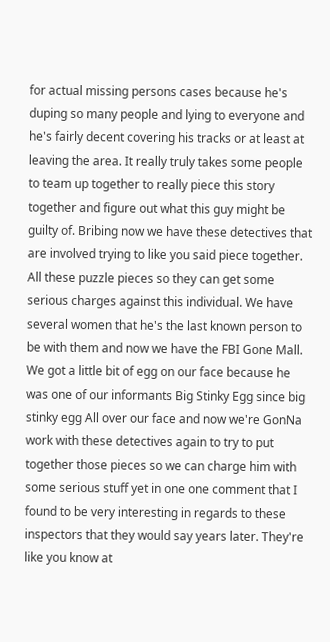for actual missing persons cases because he's duping so many people and lying to everyone and he's fairly decent covering his tracks or at least at leaving the area. It really truly takes some people to team up together to really piece this story together and figure out what this guy might be guilty of. Bribing now we have these detectives that are involved trying to like you said piece together. All these puzzle pieces so they can get some serious charges against this individual. We have several women that he's the last known person to be with them and now we have the FBI Gone Mall. We got a little bit of egg on our face because he was one of our informants Big Stinky Egg since big stinky egg All over our face and now we're GonNa work with these detectives again to try to put together those pieces so we can charge him with some serious stuff yet in one one comment that I found to be very interesting in regards to these inspectors that they would say years later. They're like you know at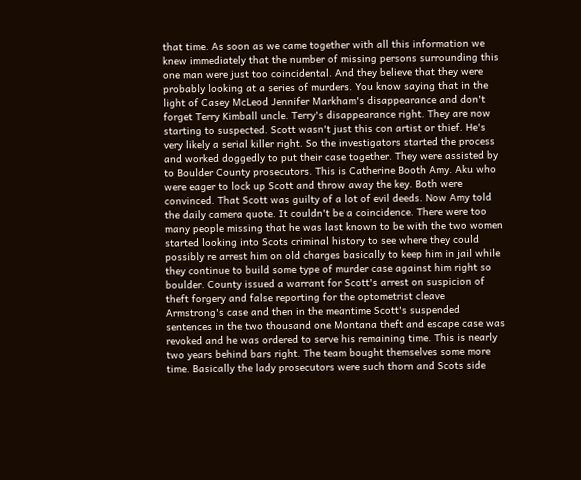that time. As soon as we came together with all this information we knew immediately that the number of missing persons surrounding this one man were just too coincidental. And they believe that they were probably looking at a series of murders. You know saying that in the light of Casey McLeod Jennifer Markham's disappearance and don't forget Terry Kimball uncle. Terry's disappearance right. They are now starting to suspected. Scott wasn't just this con artist or thief. He's very likely a serial killer right. So the investigators started the process and worked doggedly to put their case together. They were assisted by to Boulder County prosecutors. This is Catherine Booth Amy. Aku who were eager to lock up Scott and throw away the key. Both were convinced. That Scott was guilty of a lot of evil deeds. Now Amy told the daily camera quote. It couldn't be a coincidence. There were too many people missing that he was last known to be with the two women started looking into Scots criminal history to see where they could possibly re arrest him on old charges basically to keep him in jail while they continue to build some type of murder case against him right so boulder. County issued a warrant for Scott's arrest on suspicion of theft forgery and false reporting for the optometrist cleave Armstrong's case and then in the meantime Scott's suspended sentences in the two thousand one Montana theft and escape case was revoked and he was ordered to serve his remaining time. This is nearly two years behind bars right. The team bought themselves some more time. Basically the lady prosecutors were such thorn and Scots side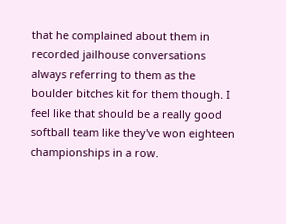that he complained about them in recorded jailhouse conversations always referring to them as the boulder bitches kit for them though. I feel like that should be a really good softball team like they've won eighteen championships in a row.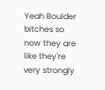Yeah Boulder bitches so now they are like they're very strongly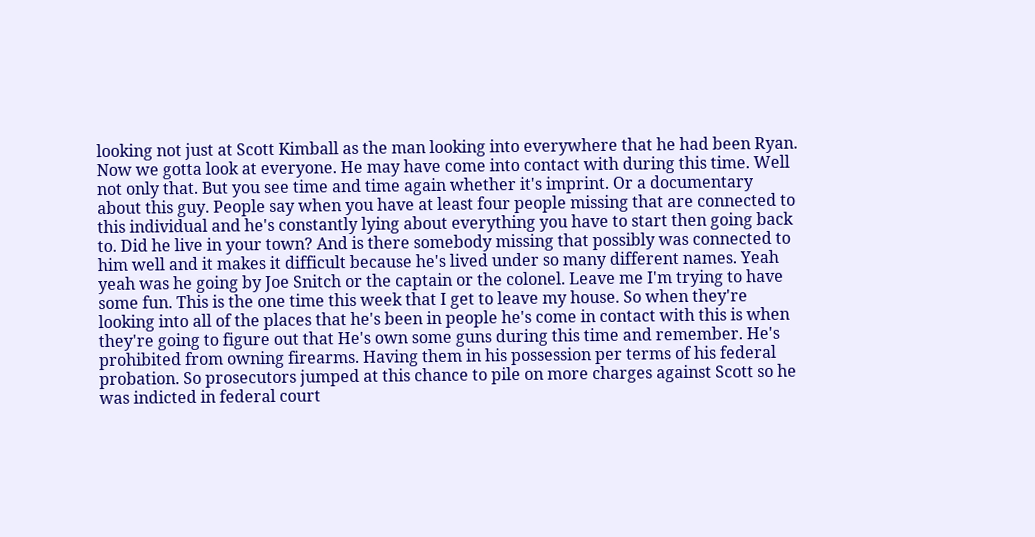looking not just at Scott Kimball as the man looking into everywhere that he had been Ryan. Now we gotta look at everyone. He may have come into contact with during this time. Well not only that. But you see time and time again whether it's imprint. Or a documentary about this guy. People say when you have at least four people missing that are connected to this individual and he's constantly lying about everything you have to start then going back to. Did he live in your town? And is there somebody missing that possibly was connected to him well and it makes it difficult because he's lived under so many different names. Yeah yeah was he going by Joe Snitch or the captain or the colonel. Leave me I'm trying to have some fun. This is the one time this week that I get to leave my house. So when they're looking into all of the places that he's been in people he's come in contact with this is when they're going to figure out that He's own some guns during this time and remember. He's prohibited from owning firearms. Having them in his possession per terms of his federal probation. So prosecutors jumped at this chance to pile on more charges against Scott so he was indicted in federal court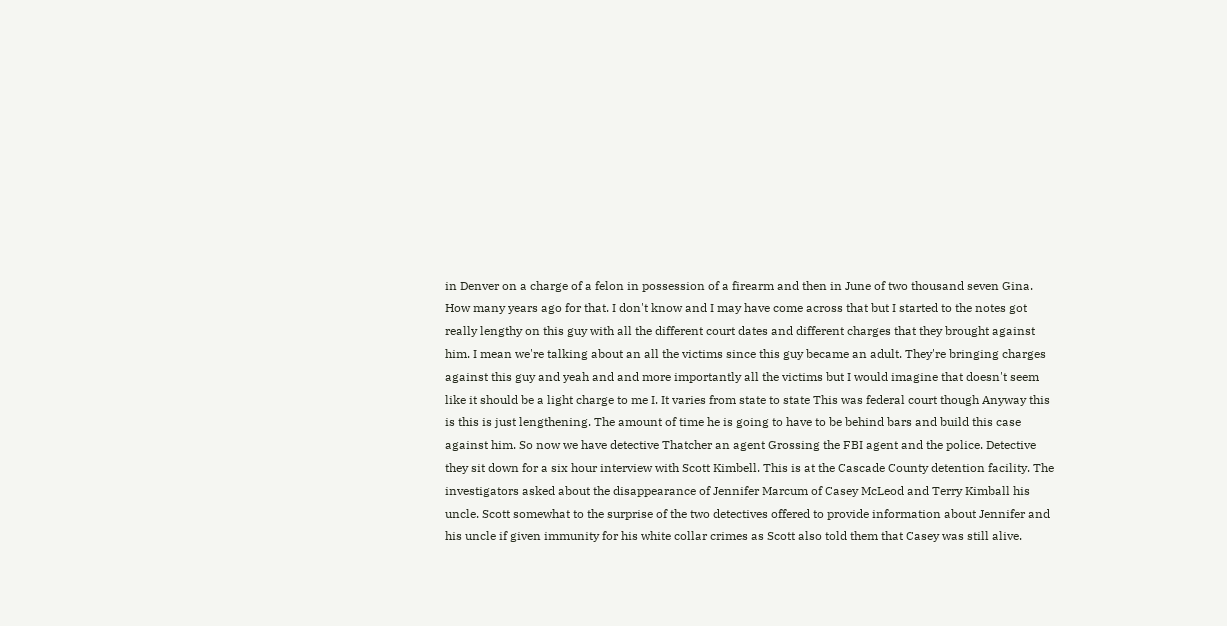in Denver on a charge of a felon in possession of a firearm and then in June of two thousand seven Gina. How many years ago for that. I don't know and I may have come across that but I started to the notes got really lengthy on this guy with all the different court dates and different charges that they brought against him. I mean we're talking about an all the victims since this guy became an adult. They're bringing charges against this guy and yeah and and more importantly all the victims but I would imagine that doesn't seem like it should be a light charge to me I. It varies from state to state This was federal court though Anyway this is this is just lengthening. The amount of time he is going to have to be behind bars and build this case against him. So now we have detective Thatcher an agent Grossing the FBI agent and the police. Detective they sit down for a six hour interview with Scott Kimbell. This is at the Cascade County detention facility. The investigators asked about the disappearance of Jennifer Marcum of Casey McLeod and Terry Kimball his uncle. Scott somewhat to the surprise of the two detectives offered to provide information about Jennifer and his uncle if given immunity for his white collar crimes as Scott also told them that Casey was still alive.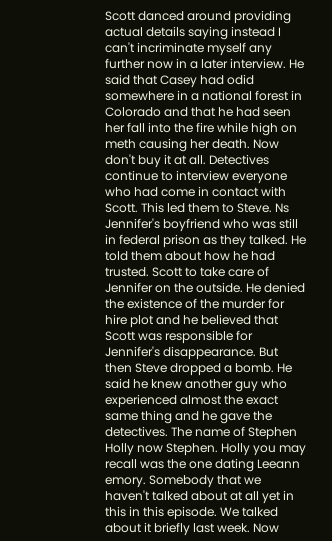Scott danced around providing actual details saying instead I can't incriminate myself any further now in a later interview. He said that Casey had odid somewhere in a national forest in Colorado and that he had seen her fall into the fire while high on meth causing her death. Now don't buy it at all. Detectives continue to interview everyone who had come in contact with Scott. This led them to Steve. Ns Jennifer's boyfriend who was still in federal prison as they talked. He told them about how he had trusted. Scott to take care of Jennifer on the outside. He denied the existence of the murder for hire plot and he believed that Scott was responsible for Jennifer's disappearance. But then Steve dropped a bomb. He said he knew another guy who experienced almost the exact same thing and he gave the detectives. The name of Stephen Holly now Stephen. Holly you may recall was the one dating Leeann emory. Somebody that we haven't talked about at all yet in this in this episode. We talked about it briefly last week. Now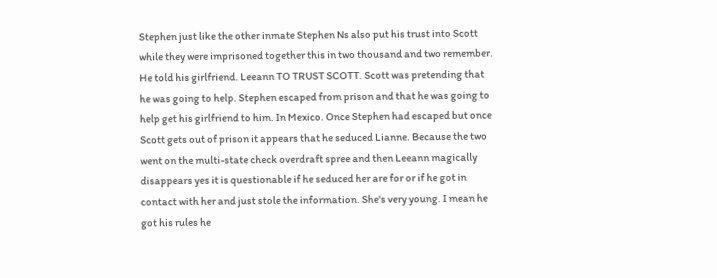Stephen just like the other inmate Stephen Ns also put his trust into Scott while they were imprisoned together this in two thousand and two remember. He told his girlfriend. Leeann TO TRUST SCOTT. Scott was pretending that he was going to help. Stephen escaped from prison and that he was going to help get his girlfriend to him. In Mexico. Once Stephen had escaped but once Scott gets out of prison it appears that he seduced Lianne. Because the two went on the multi-state check overdraft spree and then Leeann magically disappears yes it is questionable if he seduced her are for or if he got in contact with her and just stole the information. She's very young. I mean he got his rules he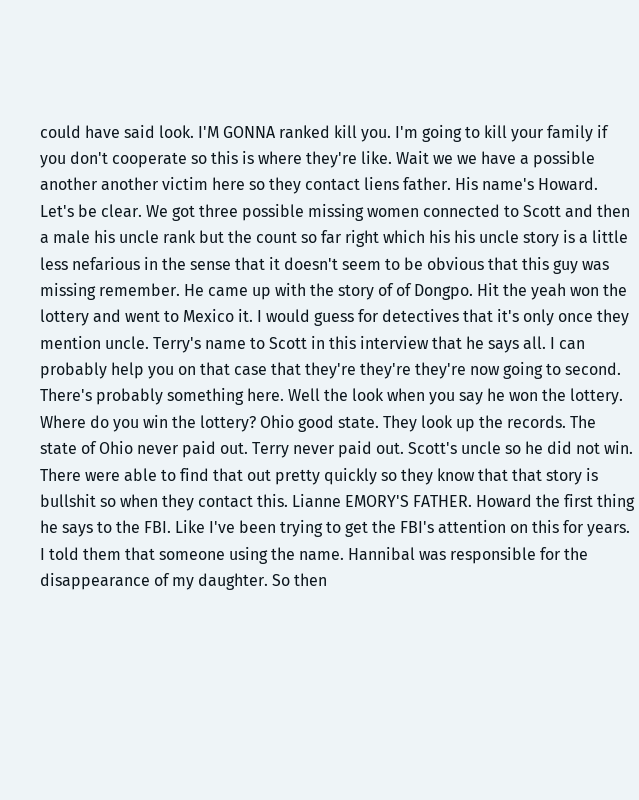could have said look. I'M GONNA ranked kill you. I'm going to kill your family if you don't cooperate so this is where they're like. Wait we we have a possible another another victim here so they contact liens father. His name's Howard. Let's be clear. We got three possible missing women connected to Scott and then a male his uncle rank but the count so far right which his his uncle story is a little less nefarious in the sense that it doesn't seem to be obvious that this guy was missing remember. He came up with the story of of Dongpo. Hit the yeah won the lottery and went to Mexico it. I would guess for detectives that it's only once they mention uncle. Terry's name to Scott in this interview that he says all. I can probably help you on that case that they're they're they're now going to second. There's probably something here. Well the look when you say he won the lottery. Where do you win the lottery? Ohio good state. They look up the records. The state of Ohio never paid out. Terry never paid out. Scott's uncle so he did not win. There were able to find that out pretty quickly so they know that that story is bullshit so when they contact this. Lianne EMORY'S FATHER. Howard the first thing he says to the FBI. Like I've been trying to get the FBI's attention on this for years. I told them that someone using the name. Hannibal was responsible for the disappearance of my daughter. So then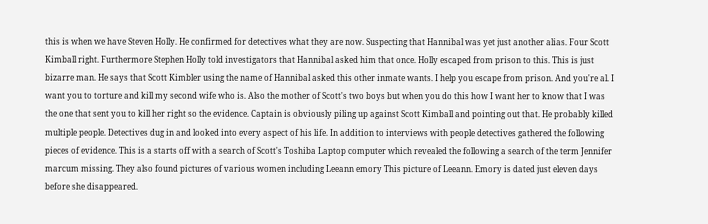this is when we have Steven Holly. He confirmed for detectives what they are now. Suspecting that Hannibal was yet just another alias. Four Scott Kimball right. Furthermore Stephen Holly told investigators that Hannibal asked him that once. Holly escaped from prison to this. This is just bizarre man. He says that Scott Kimbler using the name of Hannibal asked this other inmate wants. I help you escape from prison. And you're al. I want you to torture and kill my second wife who is. Also the mother of Scott's two boys but when you do this how I want her to know that I was the one that sent you to kill her right so the evidence. Captain is obviously piling up against Scott Kimball and pointing out that. He probably killed multiple people. Detectives dug in and looked into every aspect of his life. In addition to interviews with people detectives gathered the following pieces of evidence. This is a starts off with a search of Scott's Toshiba Laptop computer which revealed the following a search of the term Jennifer marcum missing. They also found pictures of various women including Leeann emory This picture of Leeann. Emory is dated just eleven days before she disappeared.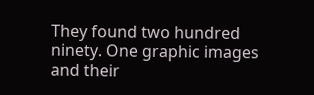They found two hundred ninety. One graphic images and their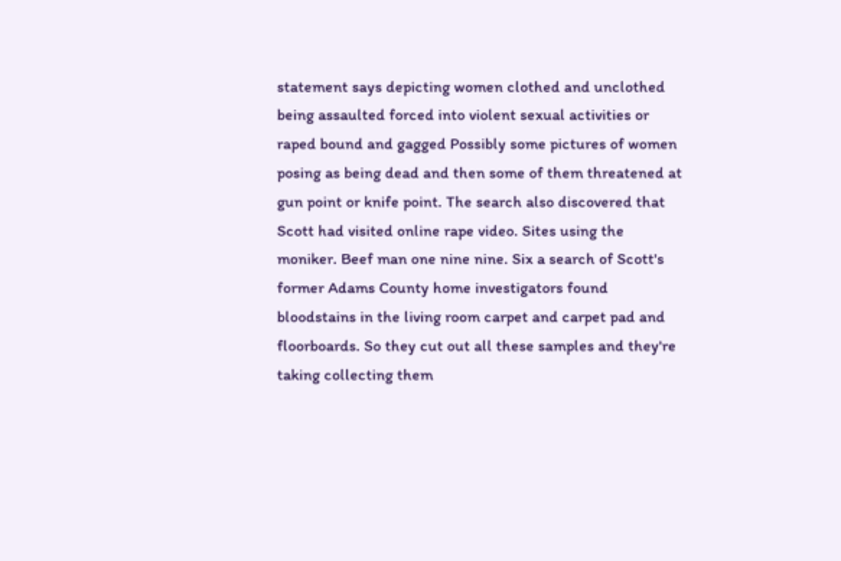statement says depicting women clothed and unclothed being assaulted forced into violent sexual activities or raped bound and gagged Possibly some pictures of women posing as being dead and then some of them threatened at gun point or knife point. The search also discovered that Scott had visited online rape video. Sites using the moniker. Beef man one nine nine. Six a search of Scott's former Adams County home investigators found bloodstains in the living room carpet and carpet pad and floorboards. So they cut out all these samples and they're taking collecting them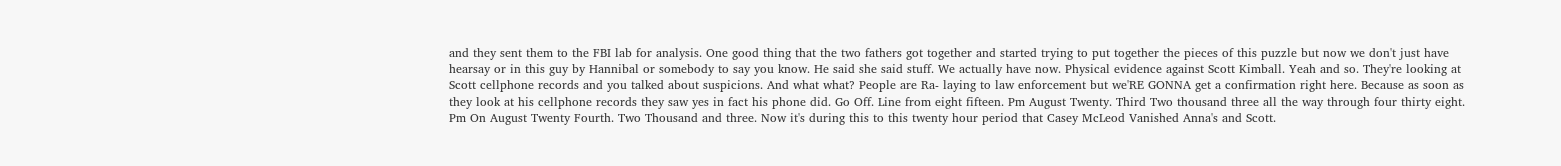and they sent them to the FBI lab for analysis. One good thing that the two fathers got together and started trying to put together the pieces of this puzzle but now we don't just have hearsay or in this guy by Hannibal or somebody to say you know. He said she said stuff. We actually have now. Physical evidence against Scott Kimball. Yeah and so. They're looking at Scott cellphone records and you talked about suspicions. And what what? People are Ra- laying to law enforcement but we'RE GONNA get a confirmation right here. Because as soon as they look at his cellphone records they saw yes in fact his phone did. Go Off. Line from eight fifteen. Pm August Twenty. Third Two thousand three all the way through four thirty eight. Pm On August Twenty Fourth. Two Thousand and three. Now it's during this to this twenty hour period that Casey McLeod Vanished Anna's and Scott.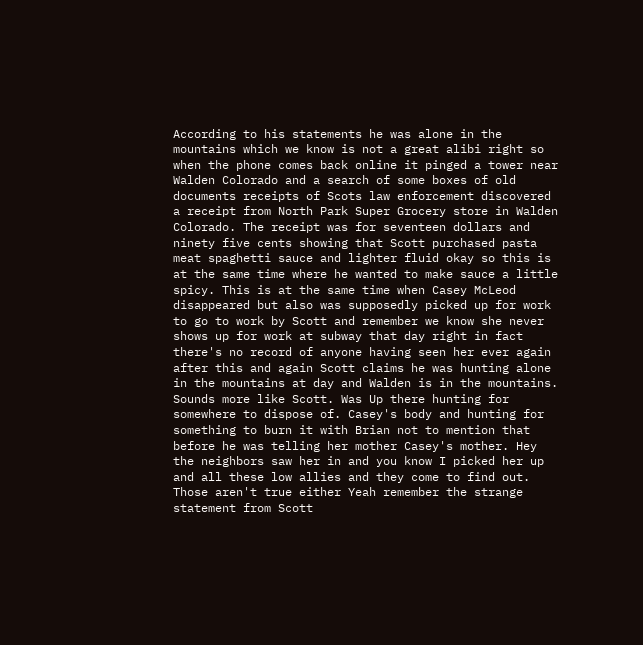According to his statements he was alone in the mountains which we know is not a great alibi right so when the phone comes back online it pinged a tower near Walden Colorado and a search of some boxes of old documents receipts of Scots law enforcement discovered a receipt from North Park Super Grocery store in Walden Colorado. The receipt was for seventeen dollars and ninety five cents showing that Scott purchased pasta meat spaghetti sauce and lighter fluid okay so this is at the same time where he wanted to make sauce a little spicy. This is at the same time when Casey McLeod disappeared but also was supposedly picked up for work to go to work by Scott and remember we know she never shows up for work at subway that day right in fact there's no record of anyone having seen her ever again after this and again Scott claims he was hunting alone in the mountains at day and Walden is in the mountains. Sounds more like Scott. Was Up there hunting for somewhere to dispose of. Casey's body and hunting for something to burn it with Brian not to mention that before he was telling her mother Casey's mother. Hey the neighbors saw her in and you know I picked her up and all these low allies and they come to find out. Those aren't true either Yeah remember the strange statement from Scott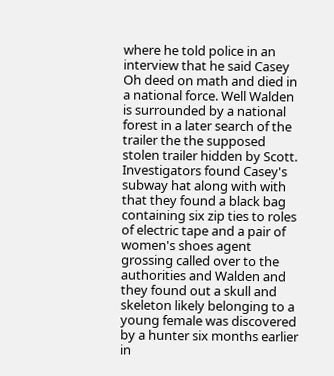where he told police in an interview that he said Casey Oh deed on math and died in a national force. Well Walden is surrounded by a national forest in a later search of the trailer the the supposed stolen trailer hidden by Scott. Investigators found Casey's subway hat along with with that they found a black bag containing six zip ties to roles of electric tape and a pair of women's shoes agent grossing called over to the authorities and Walden and they found out a skull and skeleton likely belonging to a young female was discovered by a hunter six months earlier in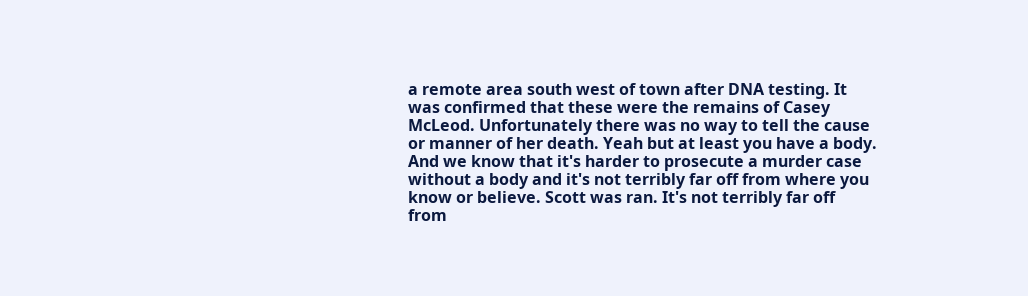a remote area south west of town after DNA testing. It was confirmed that these were the remains of Casey McLeod. Unfortunately there was no way to tell the cause or manner of her death. Yeah but at least you have a body. And we know that it's harder to prosecute a murder case without a body and it's not terribly far off from where you know or believe. Scott was ran. It's not terribly far off from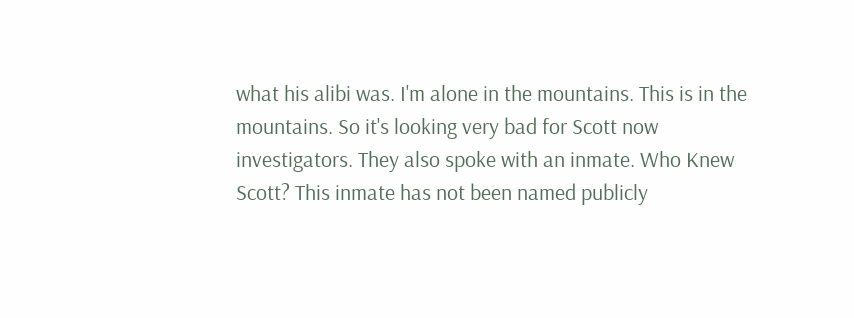what his alibi was. I'm alone in the mountains. This is in the mountains. So it's looking very bad for Scott now investigators. They also spoke with an inmate. Who Knew Scott? This inmate has not been named publicly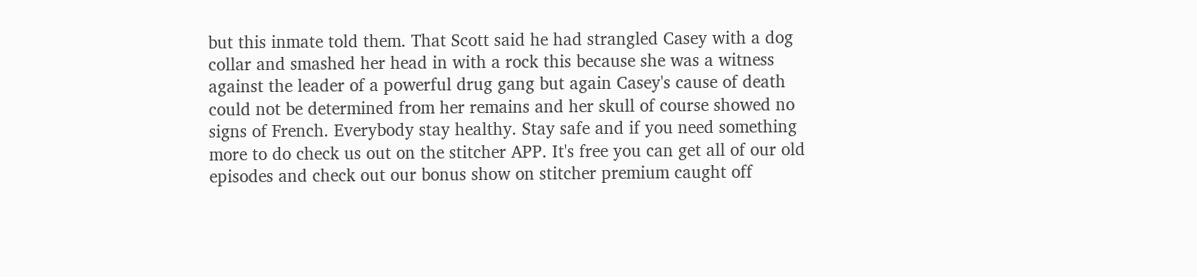but this inmate told them. That Scott said he had strangled Casey with a dog collar and smashed her head in with a rock this because she was a witness against the leader of a powerful drug gang but again Casey's cause of death could not be determined from her remains and her skull of course showed no signs of French. Everybody stay healthy. Stay safe and if you need something more to do check us out on the stitcher APP. It's free you can get all of our old episodes and check out our bonus show on stitcher premium caught off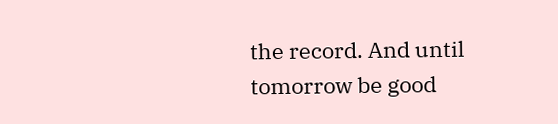the record. And until tomorrow be good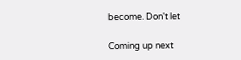become. Don't let

Coming up next